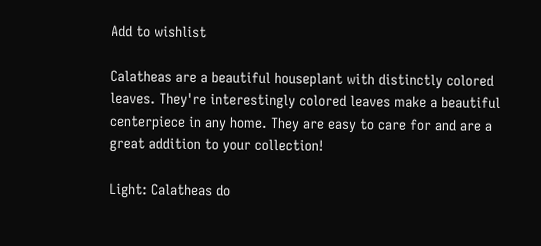Add to wishlist

Calatheas are a beautiful houseplant with distinctly colored leaves. They're interestingly colored leaves make a beautiful centerpiece in any home. They are easy to care for and are a great addition to your collection!

Light: Calatheas do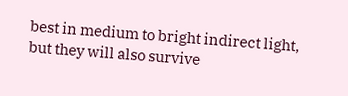best in medium to bright indirect light, but they will also survive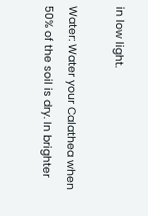in low light.

Water: Water your Calathea when 50% of the soil is dry. In brighter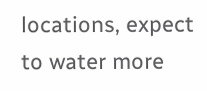locations, expect to water more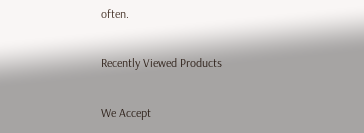often.

Recently Viewed Products

We Accept